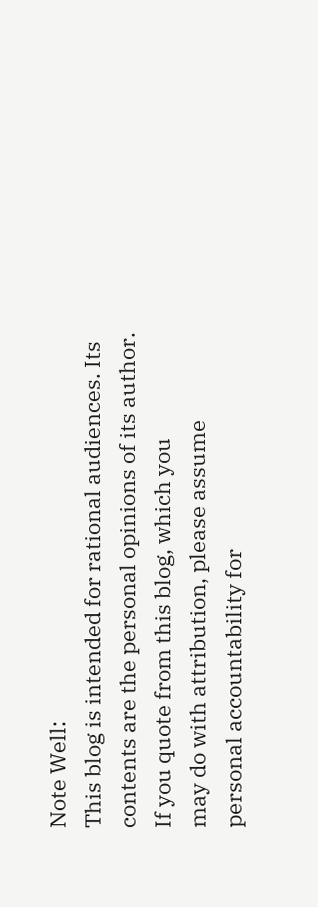Note Well:
This blog is intended for rational audiences. Its contents are the personal opinions of its author. If you quote from this blog, which you
may do with attribution, please assume personal accountability for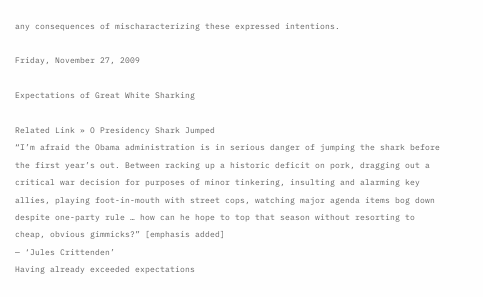any consequences of mischaracterizing these expressed intentions.

Friday, November 27, 2009

Expectations of Great White Sharking

Related Link » O Presidency Shark Jumped
“I’m afraid the Obama administration is in serious danger of jumping the shark before the first year’s out. Between racking up a historic deficit on pork, dragging out a critical war decision for purposes of minor tinkering, insulting and alarming key allies, playing foot-in-mouth with street cops, watching major agenda items bog down despite one-party rule … how can he hope to top that season without resorting to cheap, obvious gimmicks?” [emphasis added]
— ‘Jules Crittenden’
Having already exceeded expectations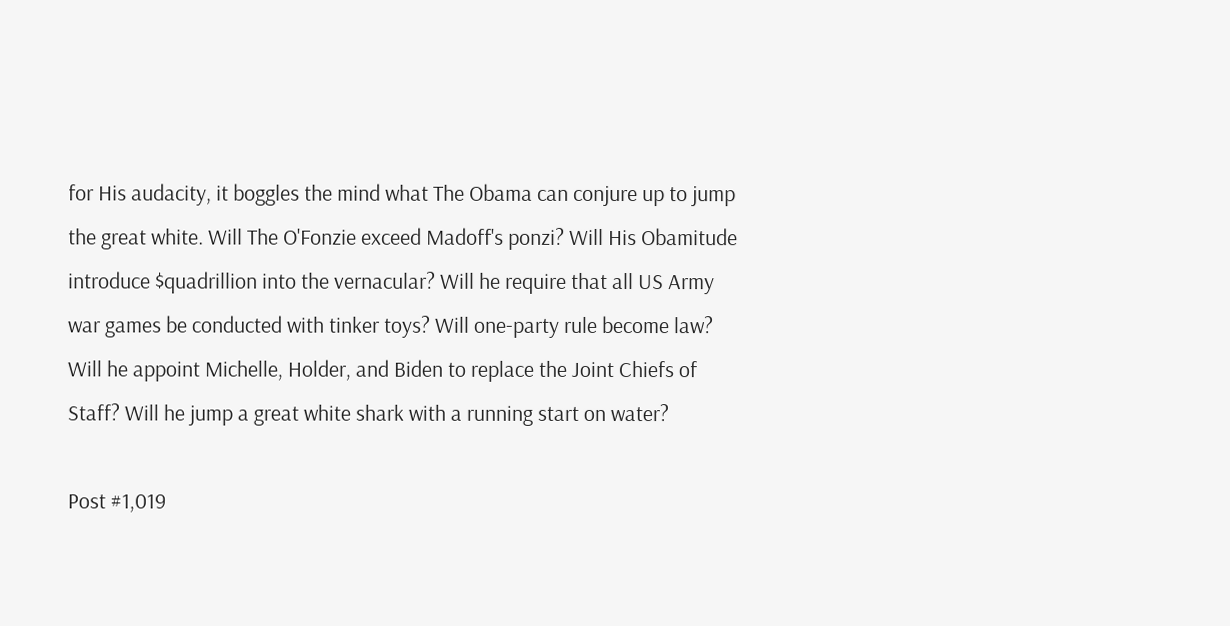for His audacity, it boggles the mind what The Obama can conjure up to jump the great white. Will The O'Fonzie exceed Madoff's ponzi? Will His Obamitude introduce $quadrillion into the vernacular? Will he require that all US Army war games be conducted with tinker toys? Will one-party rule become law? Will he appoint Michelle, Holder, and Biden to replace the Joint Chiefs of Staff? Will he jump a great white shark with a running start on water?

Post #1,019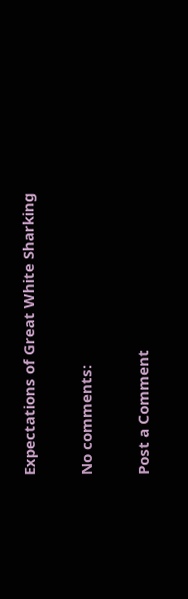Expectations of Great White Sharking

No comments:

Post a Comment